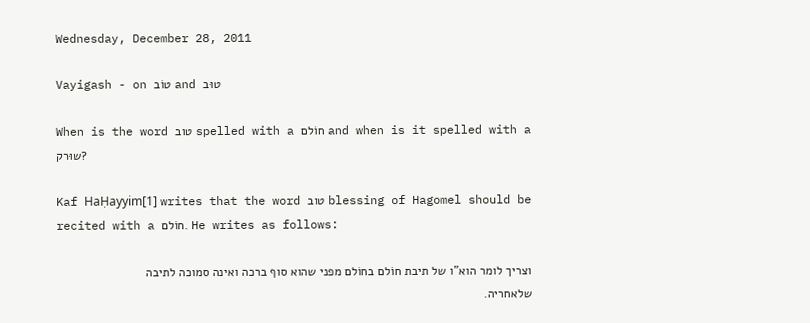Wednesday, December 28, 2011

Vayigash - on טוֹב and טוּב

When is the word טוב spelled with a חוֹלם and when is it spelled with a שוּרק?

Kaf HaḤayyim[1] writes that the word טוב blessing of Hagomel should be recited with a חוֹלם. He writes as follows:

וצריך לומר הוא"ו של תיבת חוֹלם בחוֹלם מפני שהוא סוף ברכה ואינה סמוכה לתיבה שלאחריה.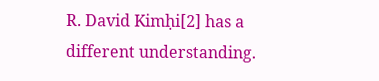R. David Kimḥi[2] has a different understanding.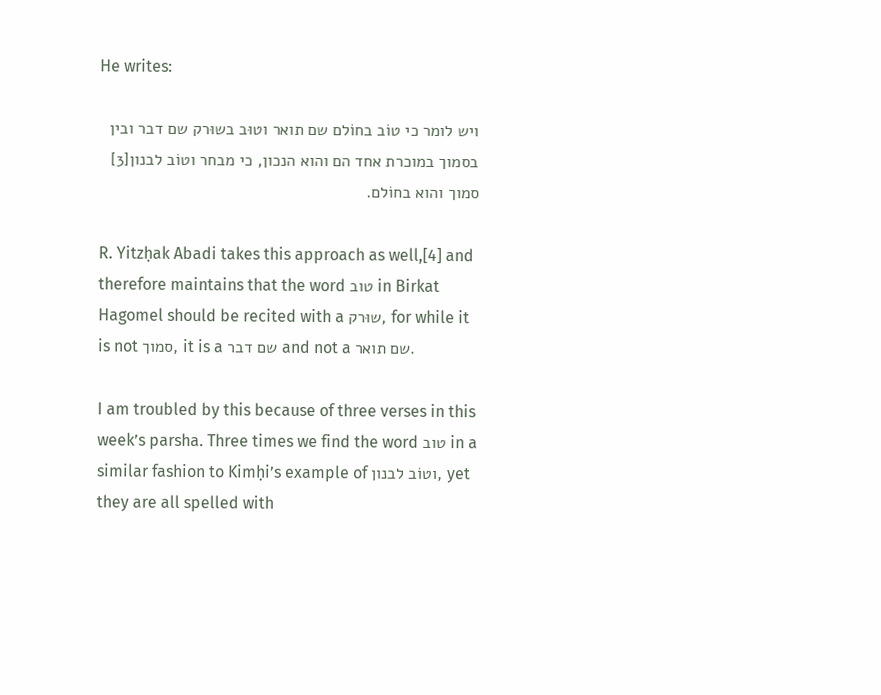He writes:

ויש לומר כי טוֹב בחוֹלם שם תואר וטוּב בשוּרק שם דבר ובין בסמוך במוכרת אחד הם והוא הנכון, כי מבחר וטוֹב לבנון[3] סמוך והוא בחוֹלם.

R. Yitzḥak Abadi takes this approach as well,[4] and therefore maintains that the word טוב in Birkat Hagomel should be recited with a שוּרק, for while it is not סמוך, it is a שם דבר and not a שם תואר.

I am troubled by this because of three verses in this week’s parsha. Three times we find the word טוב in a similar fashion to Kimḥi’s example of וטוֹב לבנון, yet they are all spelled with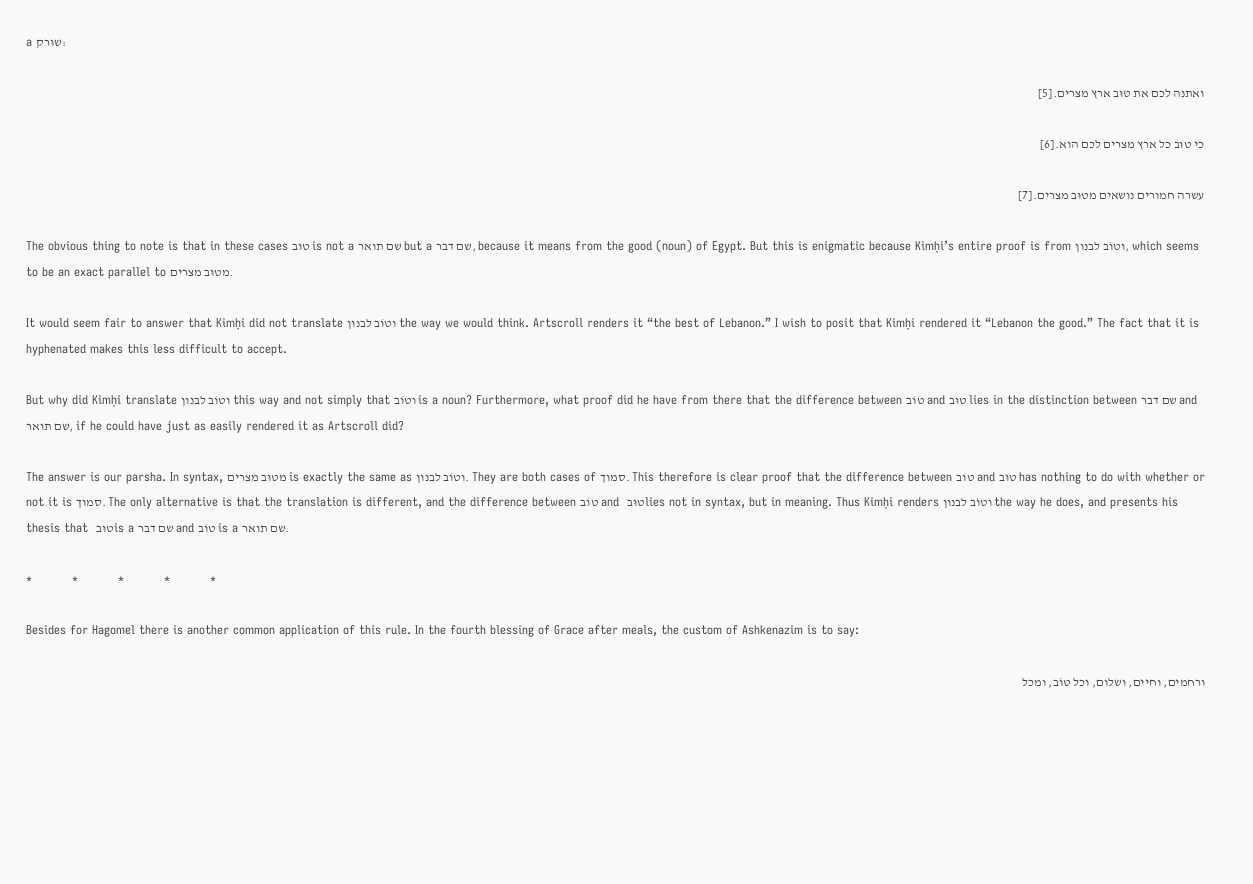a שוּרק:

ואתנה לכם את טוּב ארץ מצרים.[5]

כי טוּב כל ארץ מצרים לכם הוא.[6]

עשרה חמורים נושאים מטוּב מצרים.[7]

The obvious thing to note is that in these cases טוב is not a שם תואר but a שם דבר, because it means from the good (noun) of Egypt. But this is enigmatic because Kimḥi’s entire proof is from וטוֹב לבנון, which seems to be an exact parallel to מטוּב מצרים.

It would seem fair to answer that Kimḥi did not translate וטוֹב לבנון the way we would think. Artscroll renders it “the best of Lebanon.” I wish to posit that Kimḥi rendered it “Lebanon the good.” The fact that it is hyphenated makes this less difficult to accept.

But why did Kimḥi translate וטוֹב לבנון this way and not simply that וטוֹב is a noun? Furthermore, what proof did he have from there that the difference between טוֹב and טוּב lies in the distinction between שם דבר and שם תואר, if he could have just as easily rendered it as Artscroll did?

The answer is our parsha. In syntax, מטוּב מצרים is exactly the same as וטוֹב לבנון. They are both cases of סמוך. This therefore is clear proof that the difference between טוֹב and טוּב has nothing to do with whether or not it is סמוך. The only alternative is that the translation is different, and the difference between טוֹב and  טוּבlies not in syntax, but in meaning. Thus Kimḥi renders וטוֹב לבנון the way he does, and presents his thesis that  טוּבis a שם דבר and טוֹב is a שם תואר.

*          *          *          *          *

Besides for Hagomel there is another common application of this rule. In the fourth blessing of Grace after meals, the custom of Ashkenazim is to say:

ורחמים, וחיים, ושלום, וכל טוֹב, ומכל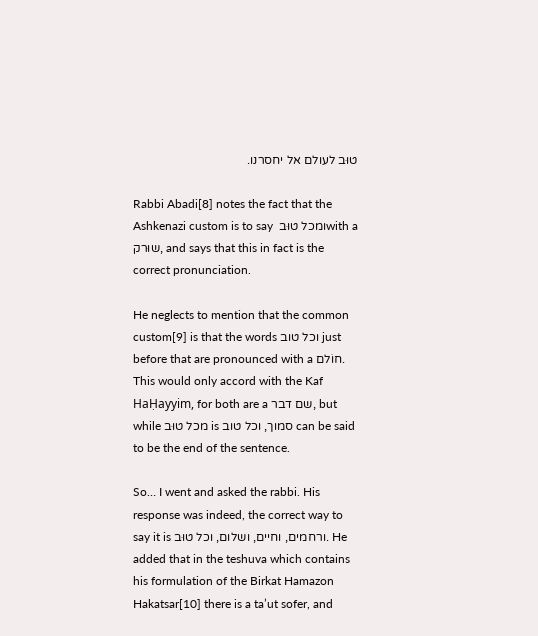טוּב לעולם אל יחסרנו.

Rabbi Abadi[8] notes the fact that the Ashkenazi custom is to say  ומכל טוּבwith a שוּרק, and says that this in fact is the correct pronunciation.

He neglects to mention that the common custom[9] is that the words וכל טוב just before that are pronounced with a חוֹלם. This would only accord with the Kaf HaḤayyim, for both are a שם דבר, but while מכל טוּב is סמוך, וכל טוב can be said to be the end of the sentence.

So… I went and asked the rabbi. His response was indeed, the correct way to say it is ורחמים, וחיים, ושלום, וכל טוּב. He added that in the teshuva which contains his formulation of the Birkat Hamazon Hakatsar[10] there is a ta’ut sofer, and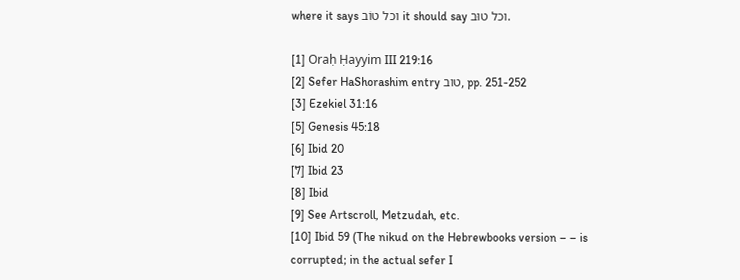where it says וכל טוֹב it should say וכל טוּב.

[1] Oraḥ Ḥayyim III 219:16
[2] Sefer HaShorashim entry טוב, pp. 251-252
[3] Ezekiel 31:16
[5] Genesis 45:18
[6] Ibid 20
[7] Ibid 23
[8] Ibid
[9] See Artscroll, Metzudah, etc.
[10] Ibid 59 (The nikud on the Hebrewbooks version – – is corrupted; in the actual sefer I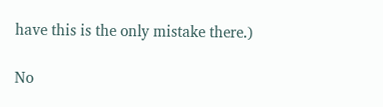have this is the only mistake there.)

No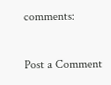comments:

Post a Comment